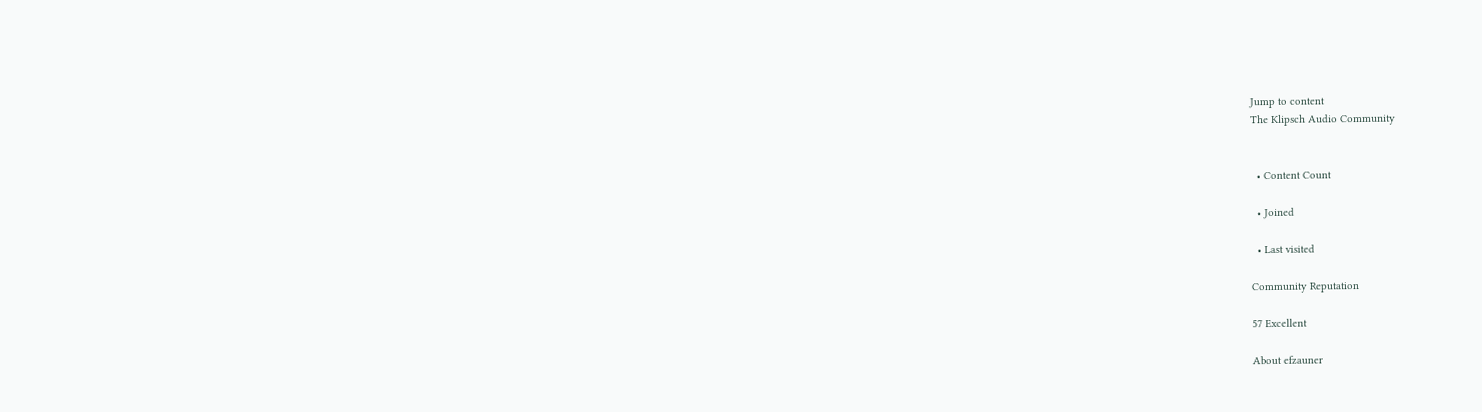Jump to content
The Klipsch Audio Community


  • Content Count

  • Joined

  • Last visited

Community Reputation

57 Excellent

About efzauner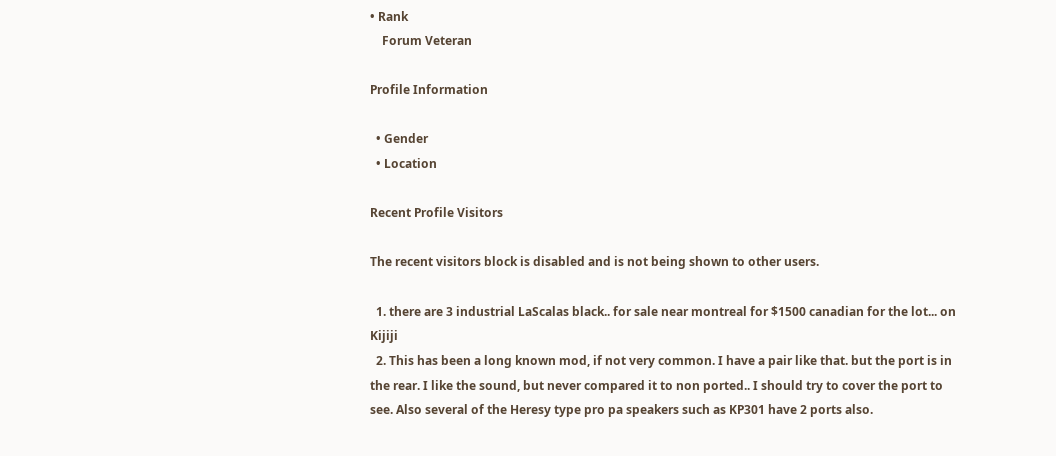• Rank
    Forum Veteran

Profile Information

  • Gender
  • Location

Recent Profile Visitors

The recent visitors block is disabled and is not being shown to other users.

  1. there are 3 industrial LaScalas black.. for sale near montreal for $1500 canadian for the lot... on Kijiji
  2. This has been a long known mod, if not very common. I have a pair like that. but the port is in the rear. I like the sound, but never compared it to non ported.. I should try to cover the port to see. Also several of the Heresy type pro pa speakers such as KP301 have 2 ports also.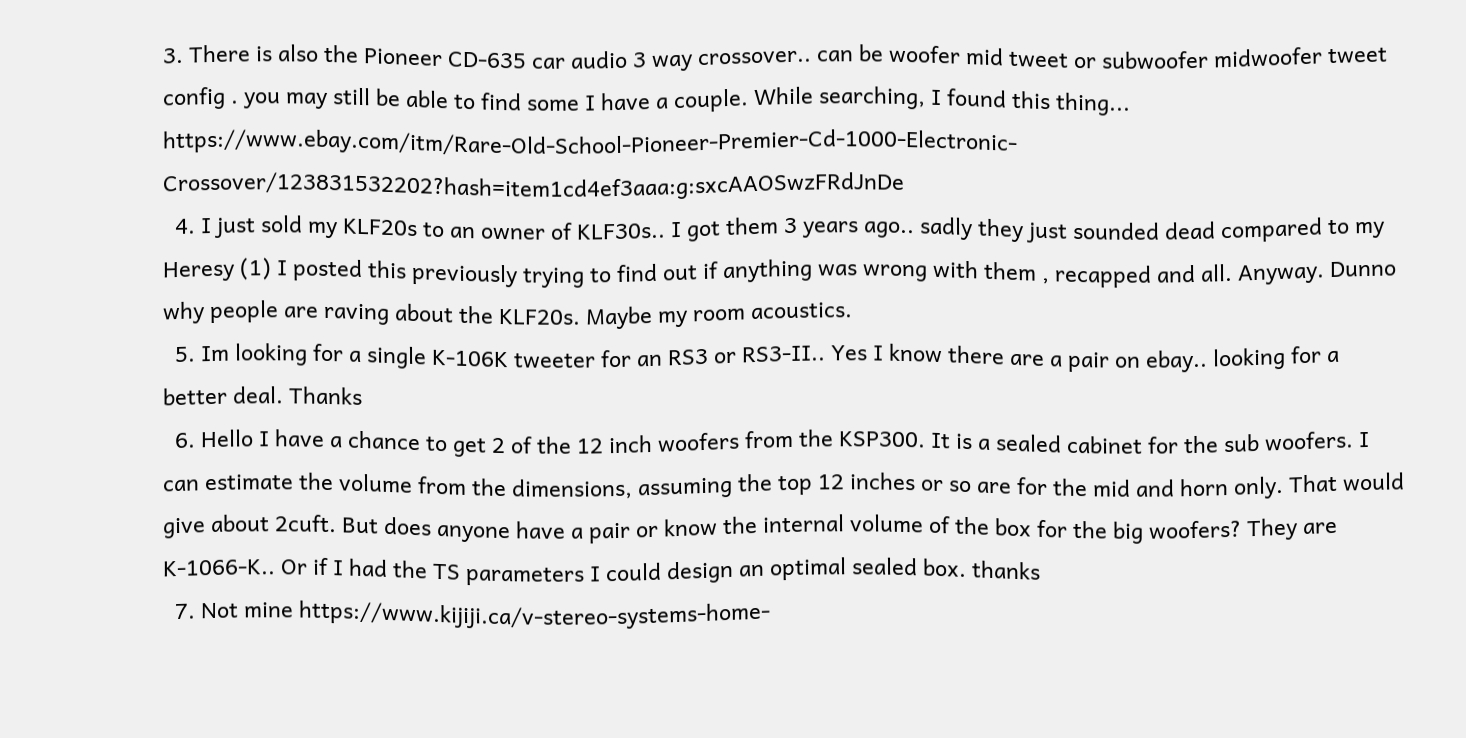3. There is also the Pioneer CD-635 car audio 3 way crossover.. can be woofer mid tweet or subwoofer midwoofer tweet config . you may still be able to find some I have a couple. While searching, I found this thing... https://www.ebay.com/itm/Rare-Old-School-Pioneer-Premier-Cd-1000-Electronic-Crossover/123831532202?hash=item1cd4ef3aaa:g:sxcAAOSwzFRdJnDe
  4. I just sold my KLF20s to an owner of KLF30s.. I got them 3 years ago.. sadly they just sounded dead compared to my Heresy (1) I posted this previously trying to find out if anything was wrong with them , recapped and all. Anyway. Dunno why people are raving about the KLF20s. Maybe my room acoustics.
  5. Im looking for a single K-106K tweeter for an RS3 or RS3-II.. Yes I know there are a pair on ebay.. looking for a better deal. Thanks
  6. Hello I have a chance to get 2 of the 12 inch woofers from the KSP300. It is a sealed cabinet for the sub woofers. I can estimate the volume from the dimensions, assuming the top 12 inches or so are for the mid and horn only. That would give about 2cuft. But does anyone have a pair or know the internal volume of the box for the big woofers? They are K-1066-K.. Or if I had the TS parameters I could design an optimal sealed box. thanks
  7. Not mine https://www.kijiji.ca/v-stereo-systems-home-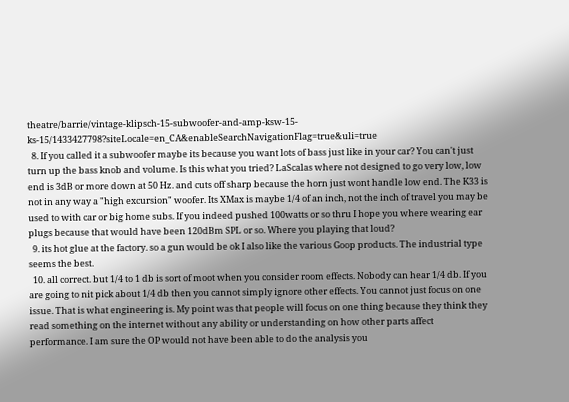theatre/barrie/vintage-klipsch-15-subwoofer-and-amp-ksw-15-ks-15/1433427798?siteLocale=en_CA&enableSearchNavigationFlag=true&uli=true
  8. If you called it a subwoofer maybe its because you want lots of bass just like in your car? You can't just turn up the bass knob and volume. Is this what you tried? LaScalas where not designed to go very low, low end is 3dB or more down at 50 Hz. and cuts off sharp because the horn just wont handle low end. The K33 is not in any way a "high excursion" woofer. Its XMax is maybe 1/4 of an inch, not the inch of travel you may be used to with car or big home subs. If you indeed pushed 100watts or so thru I hope you where wearing ear plugs because that would have been 120dBm SPL or so. Where you playing that loud?
  9. its hot glue at the factory. so a gun would be ok I also like the various Goop products. The industrial type seems the best.
  10. all correct. but 1/4 to 1 db is sort of moot when you consider room effects. Nobody can hear 1/4 db. If you are going to nit pick about 1/4 db then you cannot simply ignore other effects. You cannot just focus on one issue. That is what engineering is. My point was that people will focus on one thing because they think they read something on the internet without any ability or understanding on how other parts affect performance. I am sure the OP would not have been able to do the analysis you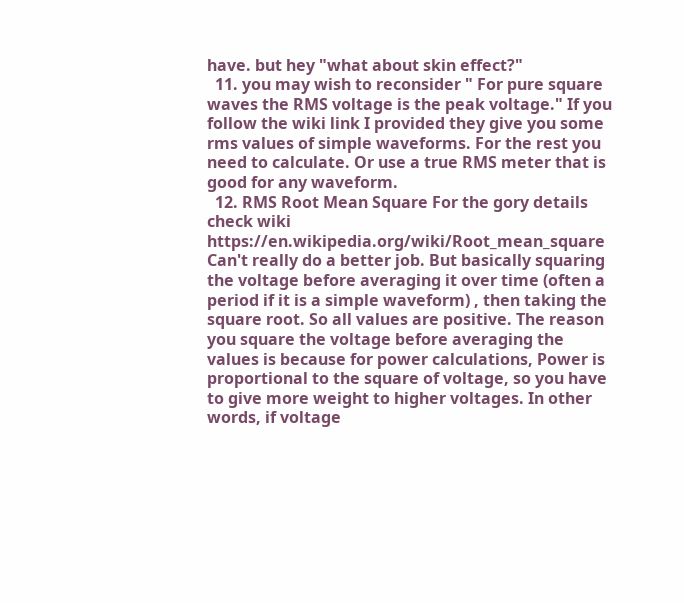have. but hey "what about skin effect?"
  11. you may wish to reconsider " For pure square waves the RMS voltage is the peak voltage." If you follow the wiki link I provided they give you some rms values of simple waveforms. For the rest you need to calculate. Or use a true RMS meter that is good for any waveform.
  12. RMS Root Mean Square For the gory details check wiki https://en.wikipedia.org/wiki/Root_mean_square Can't really do a better job. But basically squaring the voltage before averaging it over time (often a period if it is a simple waveform) , then taking the square root. So all values are positive. The reason you square the voltage before averaging the values is because for power calculations, Power is proportional to the square of voltage, so you have to give more weight to higher voltages. In other words, if voltage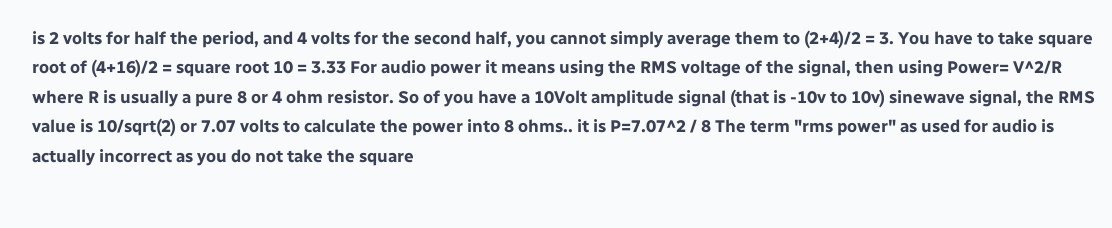is 2 volts for half the period, and 4 volts for the second half, you cannot simply average them to (2+4)/2 = 3. You have to take square root of (4+16)/2 = square root 10 = 3.33 For audio power it means using the RMS voltage of the signal, then using Power= V^2/R where R is usually a pure 8 or 4 ohm resistor. So of you have a 10Volt amplitude signal (that is -10v to 10v) sinewave signal, the RMS value is 10/sqrt(2) or 7.07 volts to calculate the power into 8 ohms.. it is P=7.07^2 / 8 The term "rms power" as used for audio is actually incorrect as you do not take the square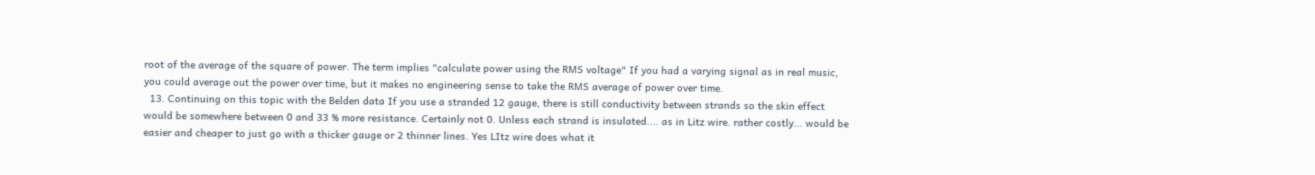root of the average of the square of power. The term implies "calculate power using the RMS voltage" If you had a varying signal as in real music, you could average out the power over time, but it makes no engineering sense to take the RMS average of power over time.
  13. Continuing on this topic with the Belden data If you use a stranded 12 gauge, there is still conductivity between strands so the skin effect would be somewhere between 0 and 33 % more resistance. Certainly not 0. Unless each strand is insulated.... as in Litz wire. rather costly... would be easier and cheaper to just go with a thicker gauge or 2 thinner lines. Yes LItz wire does what it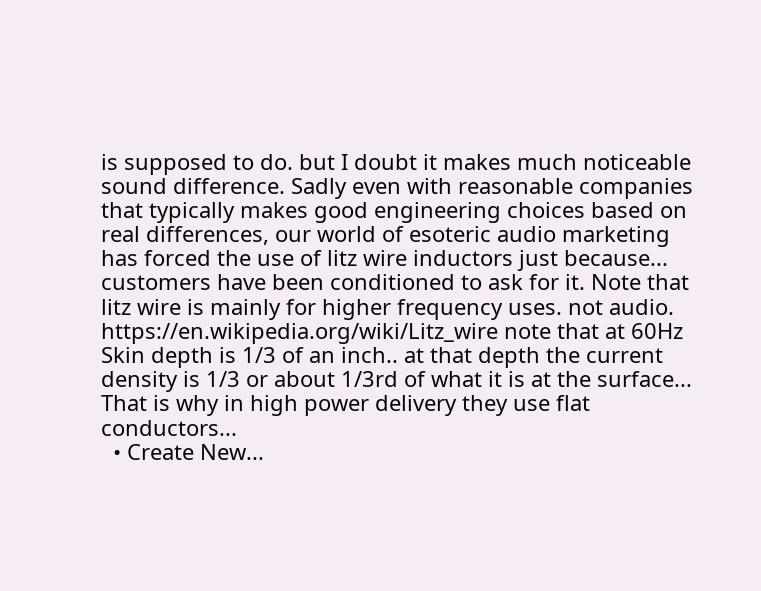is supposed to do. but I doubt it makes much noticeable sound difference. Sadly even with reasonable companies that typically makes good engineering choices based on real differences, our world of esoteric audio marketing has forced the use of litz wire inductors just because... customers have been conditioned to ask for it. Note that litz wire is mainly for higher frequency uses. not audio. https://en.wikipedia.org/wiki/Litz_wire note that at 60Hz Skin depth is 1/3 of an inch.. at that depth the current density is 1/3 or about 1/3rd of what it is at the surface... That is why in high power delivery they use flat conductors...
  • Create New...